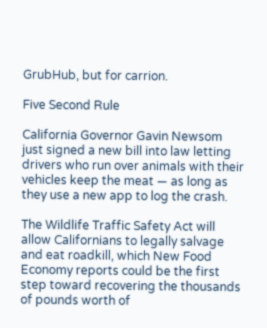GrubHub, but for carrion.

Five Second Rule

California Governor Gavin Newsom just signed a new bill into law letting drivers who run over animals with their vehicles keep the meat — as long as they use a new app to log the crash.

The Wildlife Traffic Safety Act will allow Californians to legally salvage and eat roadkill, which New Food Economy reports could be the first step toward recovering the thousands of pounds worth of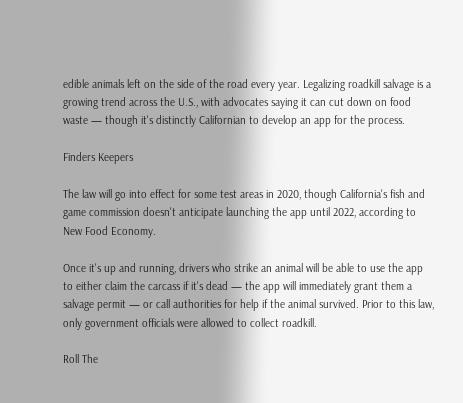edible animals left on the side of the road every year. Legalizing roadkill salvage is a growing trend across the U.S., with advocates saying it can cut down on food waste — though it's distinctly Californian to develop an app for the process.

Finders Keepers

The law will go into effect for some test areas in 2020, though California's fish and game commission doesn't anticipate launching the app until 2022, according to New Food Economy.

Once it's up and running, drivers who strike an animal will be able to use the app to either claim the carcass if it's dead — the app will immediately grant them a salvage permit — or call authorities for help if the animal survived. Prior to this law, only government officials were allowed to collect roadkill.

Roll The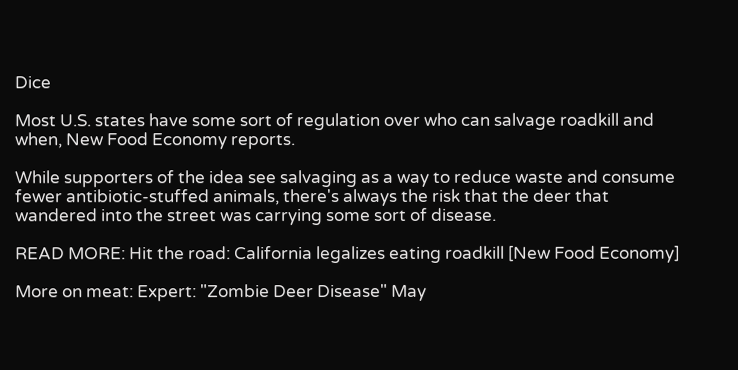Dice

Most U.S. states have some sort of regulation over who can salvage roadkill and when, New Food Economy reports.

While supporters of the idea see salvaging as a way to reduce waste and consume fewer antibiotic-stuffed animals, there's always the risk that the deer that wandered into the street was carrying some sort of disease.

READ MORE: Hit the road: California legalizes eating roadkill [New Food Economy]

More on meat: Expert: "Zombie Deer Disease" May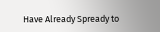Have Already Spready to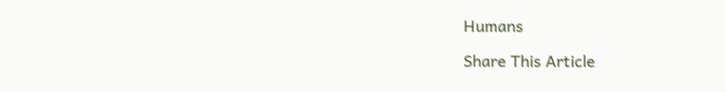Humans

Share This Article